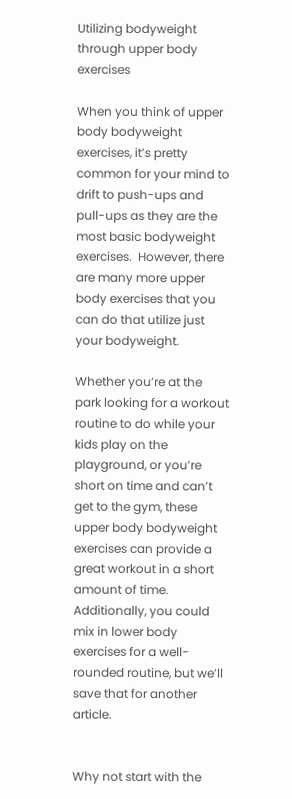Utilizing bodyweight through upper body exercises

When you think of upper body bodyweight exercises, it’s pretty common for your mind to drift to push-ups and pull-ups as they are the most basic bodyweight exercises.  However, there are many more upper body exercises that you can do that utilize just your bodyweight.

Whether you’re at the park looking for a workout routine to do while your kids play on the playground, or you’re short on time and can’t get to the gym, these upper body bodyweight exercises can provide a great workout in a short amount of time.  Additionally, you could mix in lower body exercises for a well-rounded routine, but we’ll save that for another article.


Why not start with the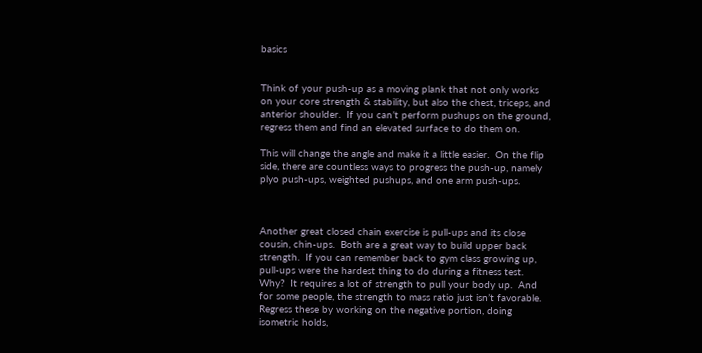basics


Think of your push-up as a moving plank that not only works on your core strength & stability, but also the chest, triceps, and anterior shoulder.  If you can’t perform pushups on the ground, regress them and find an elevated surface to do them on.

This will change the angle and make it a little easier.  On the flip side, there are countless ways to progress the push-up, namely plyo push-ups, weighted pushups, and one arm push-ups.



Another great closed chain exercise is pull-ups and its close cousin, chin-ups.  Both are a great way to build upper back strength.  If you can remember back to gym class growing up, pull-ups were the hardest thing to do during a fitness test.  Why?  It requires a lot of strength to pull your body up.  And for some people, the strength to mass ratio just isn’t favorable.  Regress these by working on the negative portion, doing isometric holds,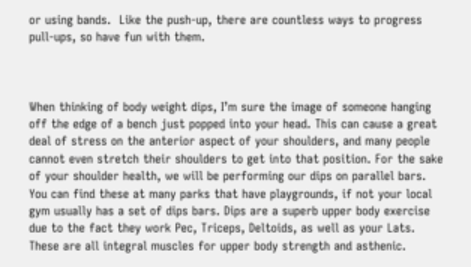or using bands.  Like the push-up, there are countless ways to progress pull-ups, so have fun with them.



When thinking of body weight dips, I’m sure the image of someone hanging off the edge of a bench just popped into your head. This can cause a great deal of stress on the anterior aspect of your shoulders, and many people cannot even stretch their shoulders to get into that position. For the sake of your shoulder health, we will be performing our dips on parallel bars. You can find these at many parks that have playgrounds, if not your local gym usually has a set of dips bars. Dips are a superb upper body exercise due to the fact they work Pec, Triceps, Deltoids, as well as your Lats. These are all integral muscles for upper body strength and asthenic.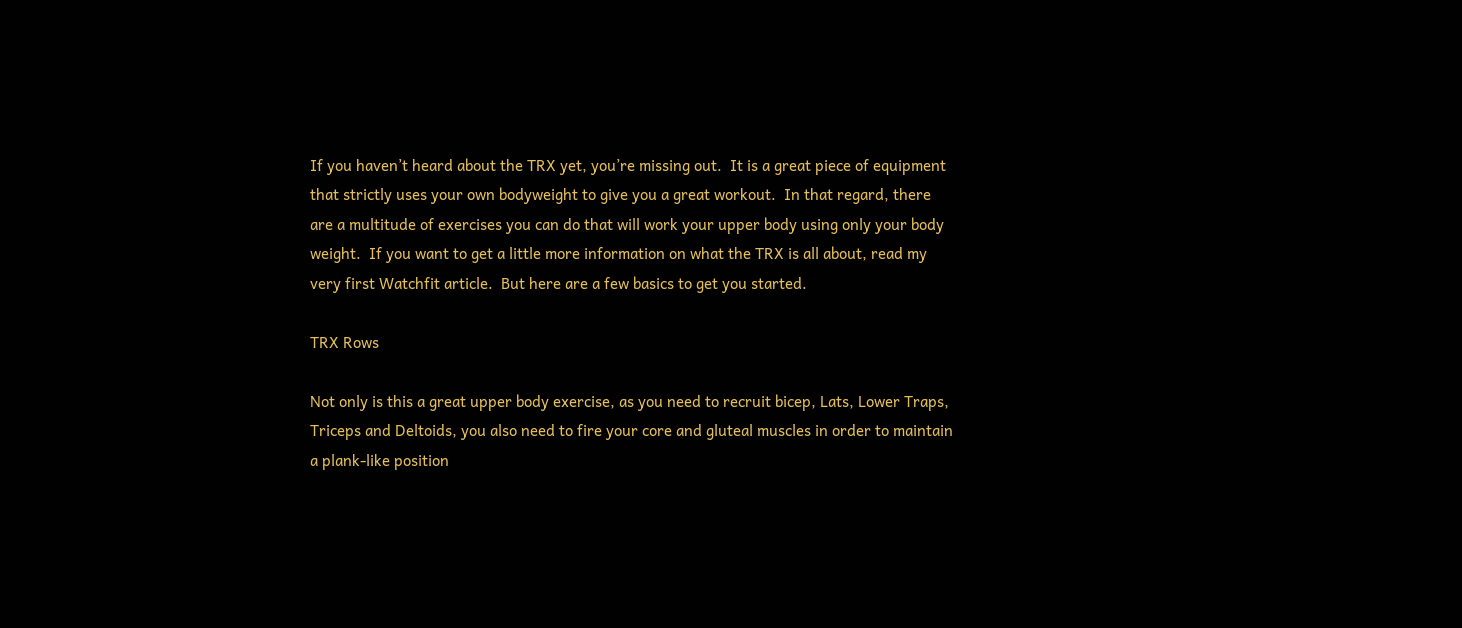If you haven’t heard about the TRX yet, you’re missing out.  It is a great piece of equipment that strictly uses your own bodyweight to give you a great workout.  In that regard, there are a multitude of exercises you can do that will work your upper body using only your body weight.  If you want to get a little more information on what the TRX is all about, read my very first Watchfit article.  But here are a few basics to get you started.

TRX Rows

Not only is this a great upper body exercise, as you need to recruit bicep, Lats, Lower Traps, Triceps and Deltoids, you also need to fire your core and gluteal muscles in order to maintain a plank-like position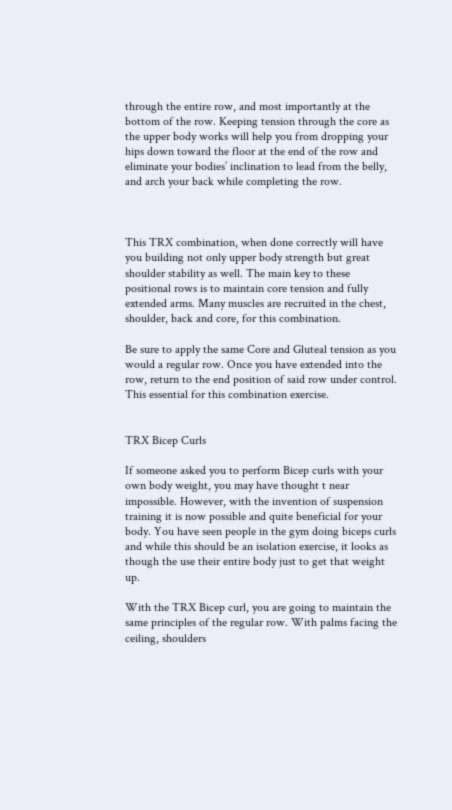through the entire row, and most importantly at the bottom of the row. Keeping tension through the core as the upper body works will help you from dropping your hips down toward the floor at the end of the row and eliminate your bodies’ inclination to lead from the belly, and arch your back while completing the row.



This TRX combination, when done correctly will have you building not only upper body strength but great shoulder stability as well. The main key to these positional rows is to maintain core tension and fully extended arms. Many muscles are recruited in the chest, shoulder, back and core, for this combination.

Be sure to apply the same Core and Gluteal tension as you would a regular row. Once you have extended into the row, return to the end position of said row under control. This essential for this combination exercise.


TRX Bicep Curls

If someone asked you to perform Bicep curls with your own body weight, you may have thought t near impossible. However, with the invention of suspension training it is now possible and quite beneficial for your body. You have seen people in the gym doing biceps curls and while this should be an isolation exercise, it looks as though the use their entire body just to get that weight up.

With the TRX Bicep curl, you are going to maintain the same principles of the regular row. With palms facing the ceiling, shoulders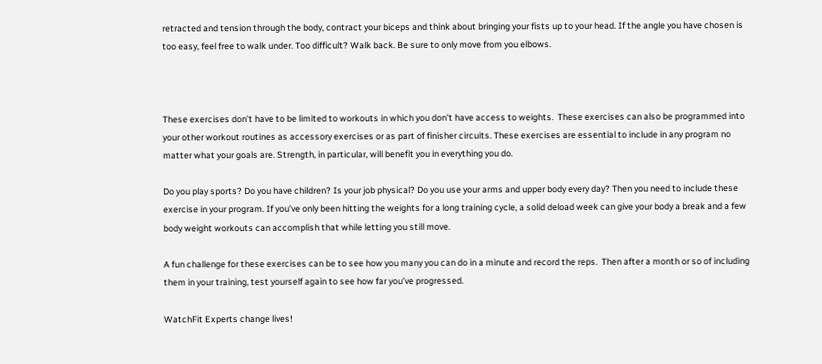retracted and tension through the body, contract your biceps and think about bringing your fists up to your head. If the angle you have chosen is too easy, feel free to walk under. Too difficult? Walk back. Be sure to only move from you elbows.



These exercises don’t have to be limited to workouts in which you don’t have access to weights.  These exercises can also be programmed into your other workout routines as accessory exercises or as part of finisher circuits. These exercises are essential to include in any program no matter what your goals are. Strength, in particular, will benefit you in everything you do.

Do you play sports? Do you have children? Is your job physical? Do you use your arms and upper body every day? Then you need to include these exercise in your program. If you’ve only been hitting the weights for a long training cycle, a solid deload week can give your body a break and a few body weight workouts can accomplish that while letting you still move.

A fun challenge for these exercises can be to see how you many you can do in a minute and record the reps.  Then after a month or so of including them in your training, test yourself again to see how far you’ve progressed.

WatchFit Experts change lives!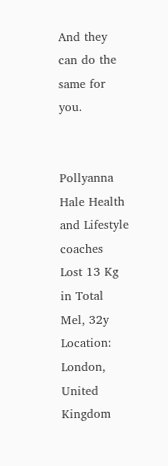And they can do the same for you.


Pollyanna Hale Health and Lifestyle coaches
Lost 13 Kg in Total
Mel, 32y Location: London, United Kingdom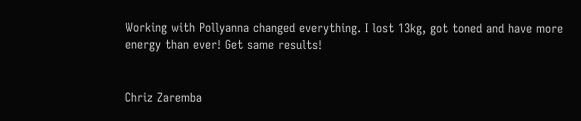Working with Pollyanna changed everything. I lost 13kg, got toned and have more energy than ever! Get same results!


Chriz Zaremba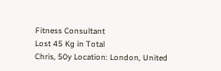Fitness Consultant
Lost 45 Kg in Total
Chris, 50y Location: London, United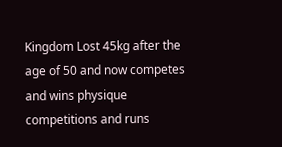Kingdom Lost 45kg after the age of 50 and now competes and wins physique competitions and runs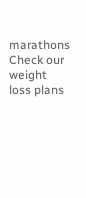marathons Check our weight loss plans